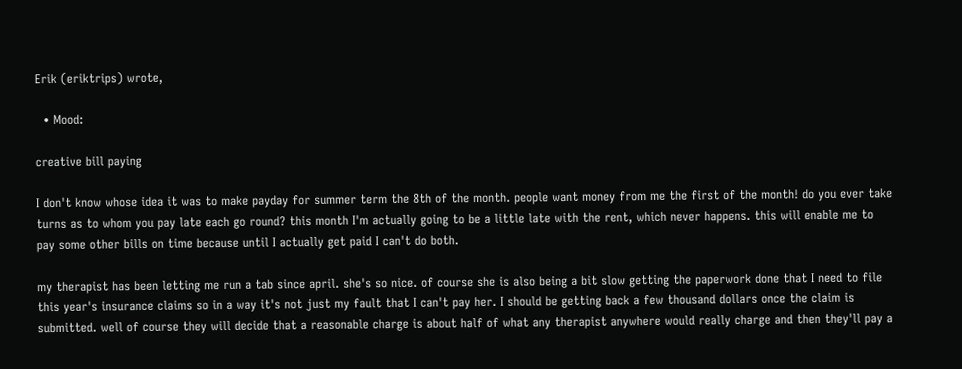Erik (eriktrips) wrote,

  • Mood:

creative bill paying

I don't know whose idea it was to make payday for summer term the 8th of the month. people want money from me the first of the month! do you ever take turns as to whom you pay late each go round? this month I'm actually going to be a little late with the rent, which never happens. this will enable me to pay some other bills on time because until I actually get paid I can't do both.

my therapist has been letting me run a tab since april. she's so nice. of course she is also being a bit slow getting the paperwork done that I need to file this year's insurance claims so in a way it's not just my fault that I can't pay her. I should be getting back a few thousand dollars once the claim is submitted. well of course they will decide that a reasonable charge is about half of what any therapist anywhere would really charge and then they'll pay a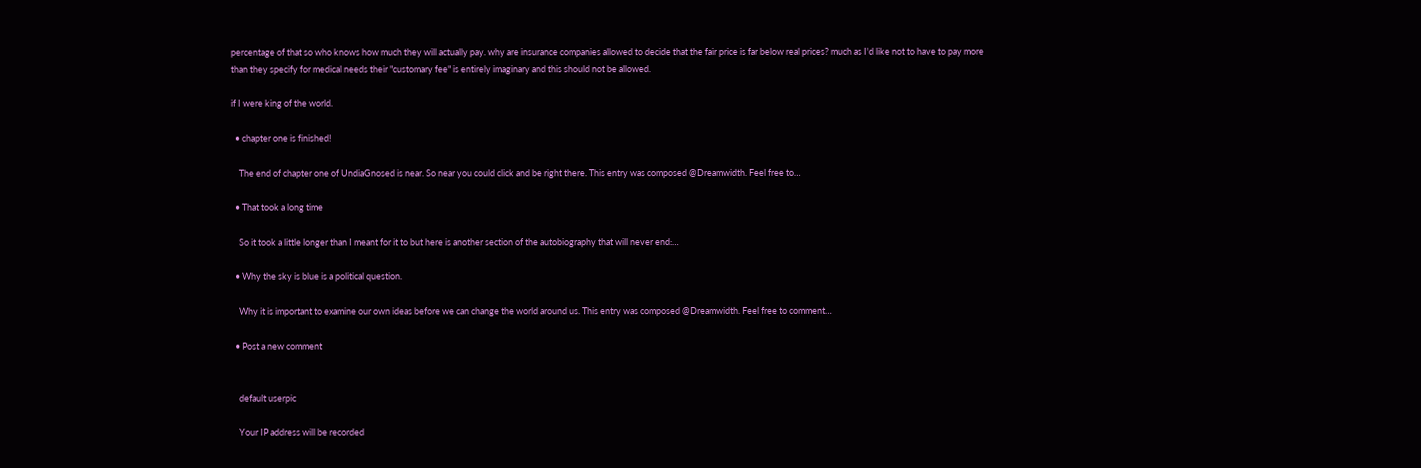percentage of that so who knows how much they will actually pay. why are insurance companies allowed to decide that the fair price is far below real prices? much as I'd like not to have to pay more than they specify for medical needs their "customary fee" is entirely imaginary and this should not be allowed.

if I were king of the world.

  • chapter one is finished!

    The end of chapter one of UndiaGnosed is near. So near you could click and be right there. This entry was composed @Dreamwidth. Feel free to…

  • That took a long time

    So it took a little longer than I meant for it to but here is another section of the autobiography that will never end:…

  • Why the sky is blue is a political question.

    Why it is important to examine our own ideas before we can change the world around us. This entry was composed @Dreamwidth. Feel free to comment…

  • Post a new comment


    default userpic

    Your IP address will be recorded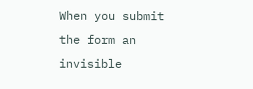When you submit the form an invisible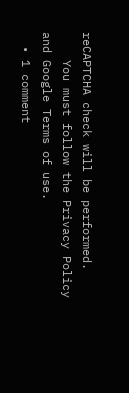reCAPTCHA check will be performed.
    You must follow the Privacy Policy and Google Terms of use.
  • 1 comment